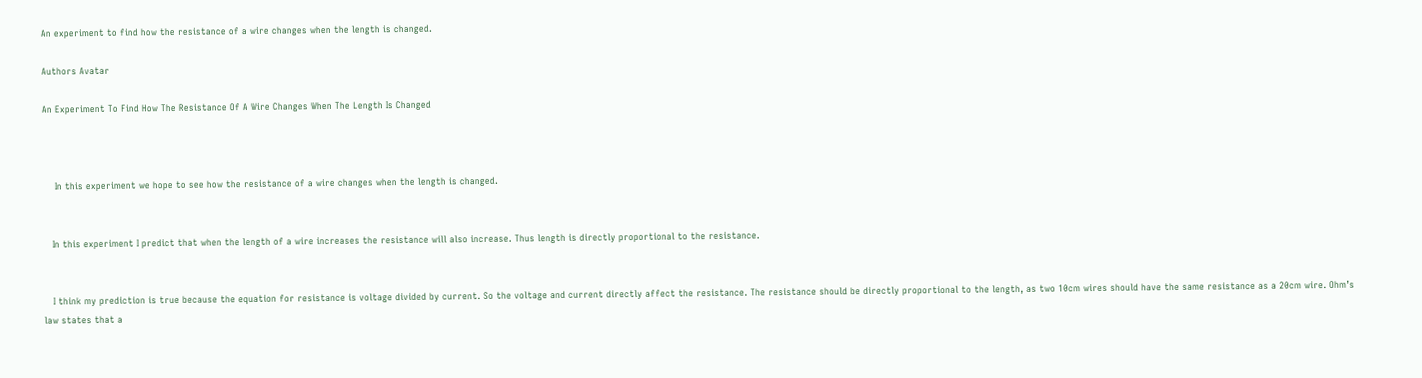An experiment to find how the resistance of a wire changes when the length is changed.

Authors Avatar

An Experiment To Find How The Resistance Of A Wire Changes When The Length Is Changed



    In this experiment we hope to see how the resistance of a wire changes when the length is changed.


   In this experiment I predict that when the length of a wire increases the resistance will also increase. Thus length is directly proportional to the resistance.


   I think my prediction is true because the equation for resistance is voltage divided by current. So the voltage and current directly affect the resistance. The resistance should be directly proportional to the length, as two 10cm wires should have the same resistance as a 20cm wire. Ohm’s law states that a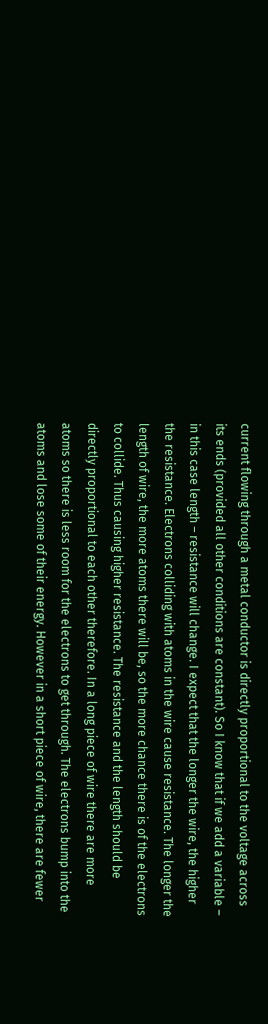current flowing through a metal conductor is directly proportional to the voltage across its ends (provided all other conditions are constant). So I know that if we add a variable – in this case length – resistance will change. I expect that the longer the wire, the higher the resistance. Electrons colliding with atoms in the wire cause resistance. The longer the length of wire, the more atoms there will be, so the more chance there is of the electrons to collide. Thus causing higher resistance. The resistance and the length should be directly proportional to each other therefore. In a long piece of wire there are more atoms so there is less room for the electrons to get through. The electrons bump into the atoms and lose some of their energy. However in a short piece of wire, there are fewer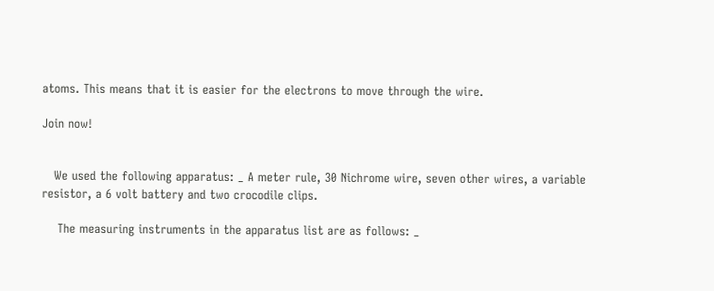atoms. This means that it is easier for the electrons to move through the wire.

Join now!


   We used the following apparatus: _ A meter rule, 30 Nichrome wire, seven other wires, a variable resistor, a 6 volt battery and two crocodile clips.

    The measuring instruments in the apparatus list are as follows: _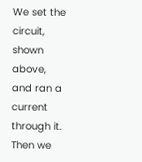We set the circuit, shown above, and ran a current through it. Then we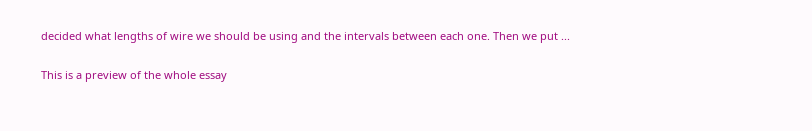decided what lengths of wire we should be using and the intervals between each one. Then we put ...

This is a preview of the whole essay